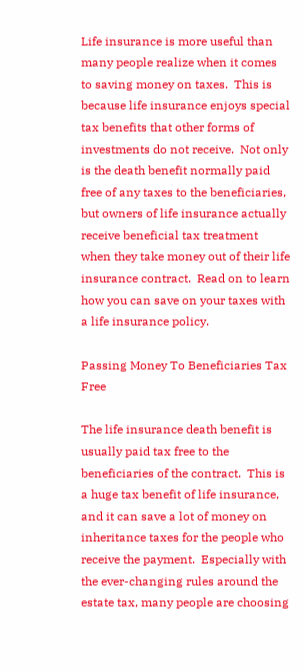Life insurance is more useful than many people realize when it comes to saving money on taxes.  This is because life insurance enjoys special tax benefits that other forms of investments do not receive.  Not only is the death benefit normally paid free of any taxes to the beneficiaries, but owners of life insurance actually receive beneficial tax treatment when they take money out of their life insurance contract.  Read on to learn how you can save on your taxes with a life insurance policy.

Passing Money To Beneficiaries Tax Free

The life insurance death benefit is usually paid tax free to the beneficiaries of the contract.  This is a huge tax benefit of life insurance, and it can save a lot of money on inheritance taxes for the people who receive the payment.  Especially with the ever-changing rules around the estate tax, many people are choosing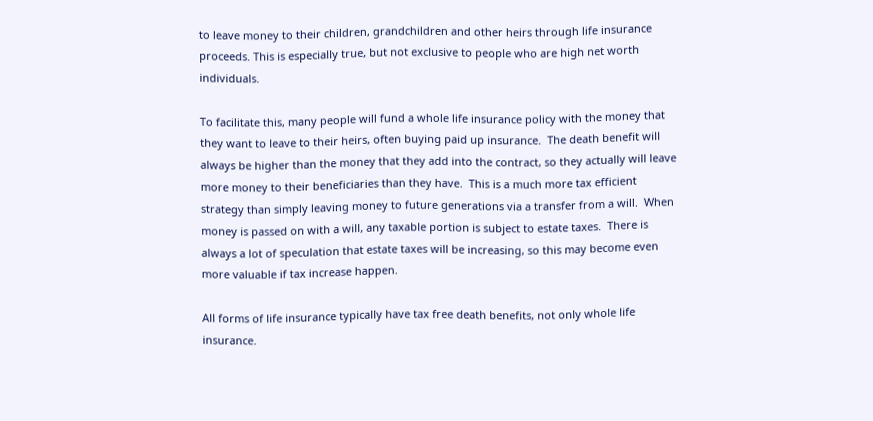to leave money to their children, grandchildren and other heirs through life insurance proceeds. This is especially true, but not exclusive to people who are high net worth individuals.

To facilitate this, many people will fund a whole life insurance policy with the money that they want to leave to their heirs, often buying paid up insurance.  The death benefit will always be higher than the money that they add into the contract, so they actually will leave more money to their beneficiaries than they have.  This is a much more tax efficient strategy than simply leaving money to future generations via a transfer from a will.  When money is passed on with a will, any taxable portion is subject to estate taxes.  There is always a lot of speculation that estate taxes will be increasing, so this may become even more valuable if tax increase happen.

All forms of life insurance typically have tax free death benefits, not only whole life insurance.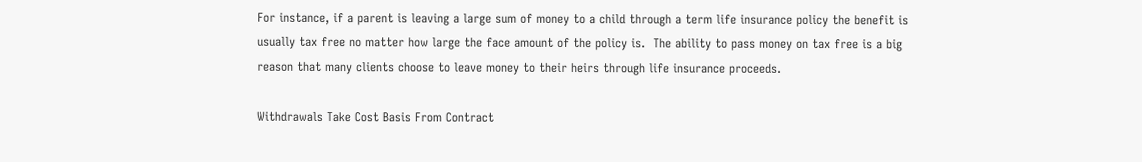For instance, if a parent is leaving a large sum of money to a child through a term life insurance policy the benefit is usually tax free no matter how large the face amount of the policy is.  The ability to pass money on tax free is a big reason that many clients choose to leave money to their heirs through life insurance proceeds.

Withdrawals Take Cost Basis From Contract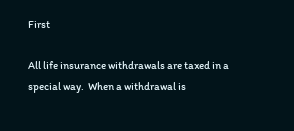First

All life insurance withdrawals are taxed in a special way.  When a withdrawal is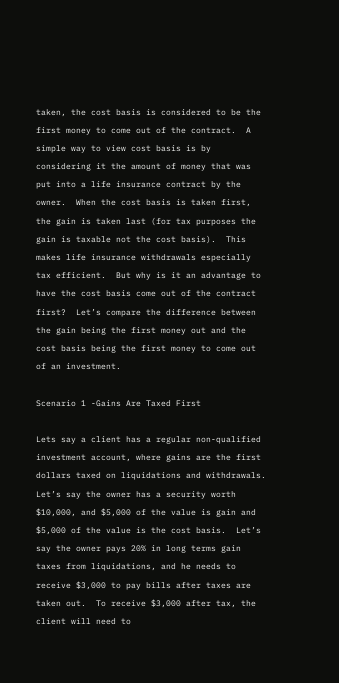taken, the cost basis is considered to be the first money to come out of the contract.  A simple way to view cost basis is by considering it the amount of money that was put into a life insurance contract by the owner.  When the cost basis is taken first, the gain is taken last (for tax purposes the gain is taxable not the cost basis).  This makes life insurance withdrawals especially tax efficient.  But why is it an advantage to have the cost basis come out of the contract first?  Let’s compare the difference between the gain being the first money out and the cost basis being the first money to come out of an investment.

Scenario 1 -Gains Are Taxed First

Lets say a client has a regular non-qualified investment account, where gains are the first dollars taxed on liquidations and withdrawals.  Let’s say the owner has a security worth $10,000, and $5,000 of the value is gain and $5,000 of the value is the cost basis.  Let’s say the owner pays 20% in long terms gain taxes from liquidations, and he needs to receive $3,000 to pay bills after taxes are taken out.  To receive $3,000 after tax, the client will need to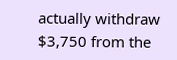actually withdraw $3,750 from the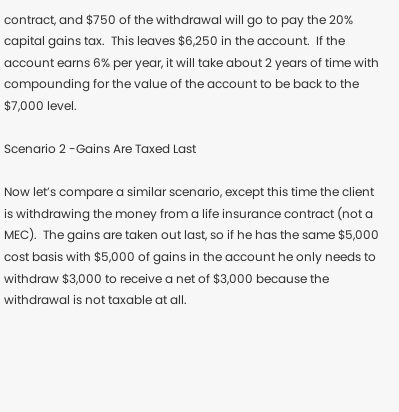contract, and $750 of the withdrawal will go to pay the 20% capital gains tax.  This leaves $6,250 in the account.  If the account earns 6% per year, it will take about 2 years of time with compounding for the value of the account to be back to the $7,000 level.

Scenario 2 -Gains Are Taxed Last

Now let’s compare a similar scenario, except this time the client is withdrawing the money from a life insurance contract (not a MEC).  The gains are taken out last, so if he has the same $5,000 cost basis with $5,000 of gains in the account he only needs to withdraw $3,000 to receive a net of $3,000 because the withdrawal is not taxable at all.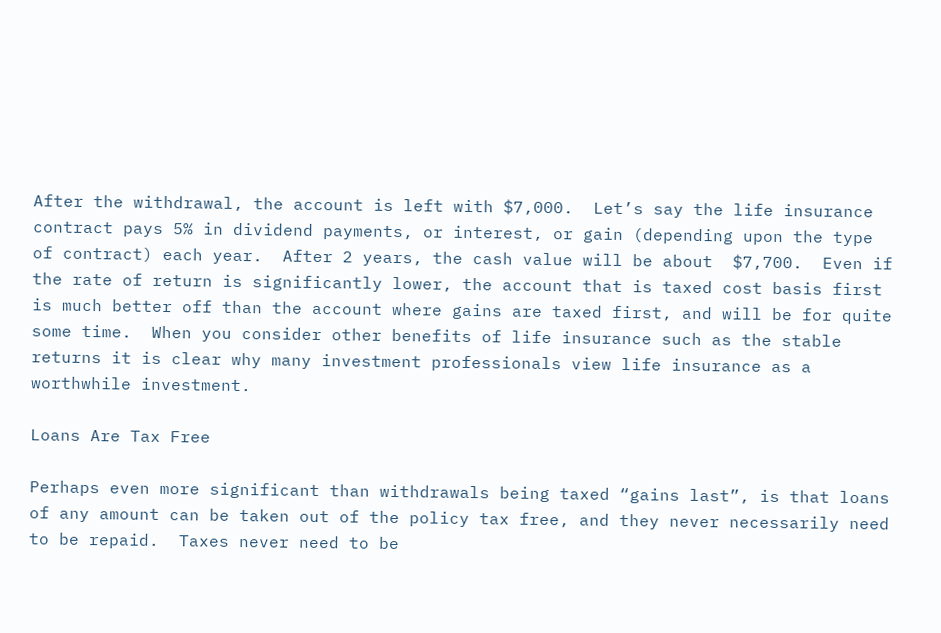After the withdrawal, the account is left with $7,000.  Let’s say the life insurance contract pays 5% in dividend payments, or interest, or gain (depending upon the type of contract) each year.  After 2 years, the cash value will be about  $7,700.  Even if the rate of return is significantly lower, the account that is taxed cost basis first is much better off than the account where gains are taxed first, and will be for quite some time.  When you consider other benefits of life insurance such as the stable returns it is clear why many investment professionals view life insurance as a worthwhile investment.

Loans Are Tax Free

Perhaps even more significant than withdrawals being taxed “gains last”, is that loans of any amount can be taken out of the policy tax free, and they never necessarily need to be repaid.  Taxes never need to be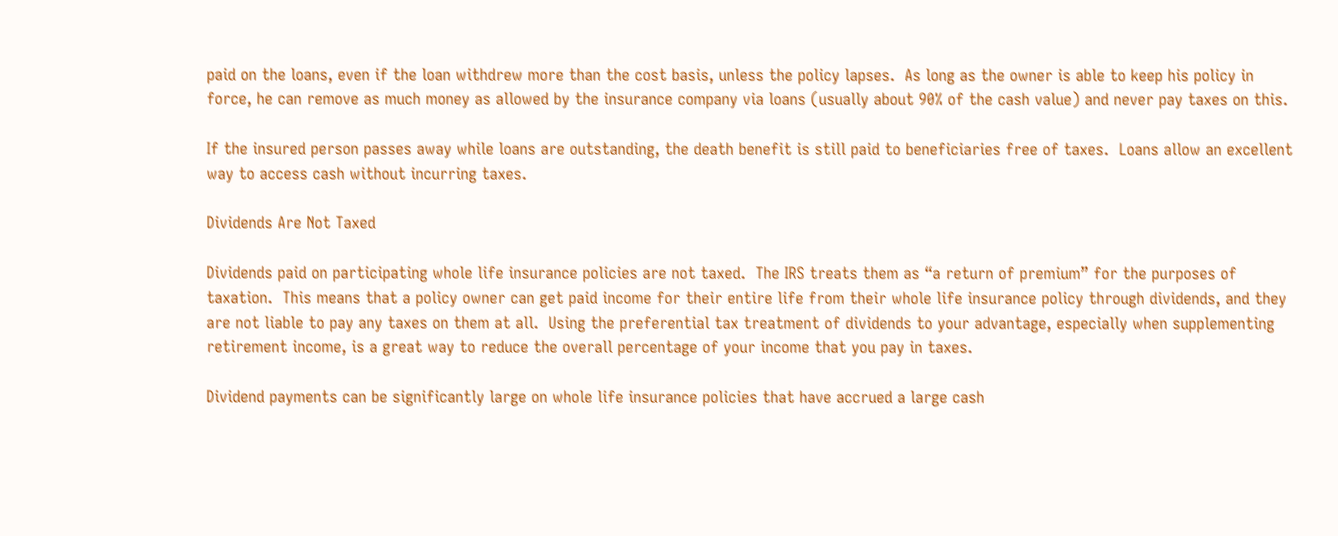paid on the loans, even if the loan withdrew more than the cost basis, unless the policy lapses.  As long as the owner is able to keep his policy in force, he can remove as much money as allowed by the insurance company via loans (usually about 90% of the cash value) and never pay taxes on this.

If the insured person passes away while loans are outstanding, the death benefit is still paid to beneficiaries free of taxes.  Loans allow an excellent way to access cash without incurring taxes.

Dividends Are Not Taxed

Dividends paid on participating whole life insurance policies are not taxed.  The IRS treats them as “a return of premium” for the purposes of taxation.  This means that a policy owner can get paid income for their entire life from their whole life insurance policy through dividends, and they are not liable to pay any taxes on them at all.  Using the preferential tax treatment of dividends to your advantage, especially when supplementing retirement income, is a great way to reduce the overall percentage of your income that you pay in taxes.

Dividend payments can be significantly large on whole life insurance policies that have accrued a large cash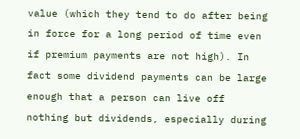value (which they tend to do after being in force for a long period of time even if premium payments are not high). In fact some dividend payments can be large enough that a person can live off nothing but dividends, especially during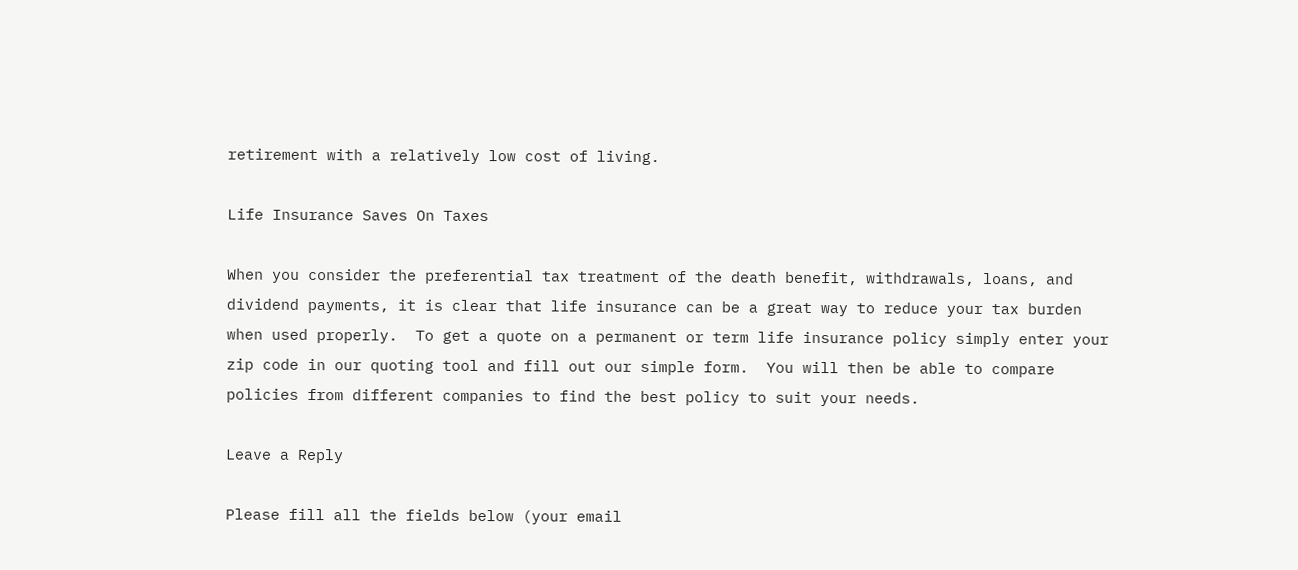retirement with a relatively low cost of living.

Life Insurance Saves On Taxes

When you consider the preferential tax treatment of the death benefit, withdrawals, loans, and dividend payments, it is clear that life insurance can be a great way to reduce your tax burden when used properly.  To get a quote on a permanent or term life insurance policy simply enter your zip code in our quoting tool and fill out our simple form.  You will then be able to compare policies from different companies to find the best policy to suit your needs.

Leave a Reply

Please fill all the fields below (your email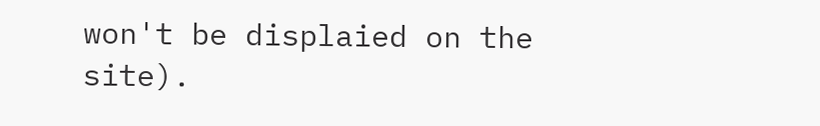won't be displaied on the site).